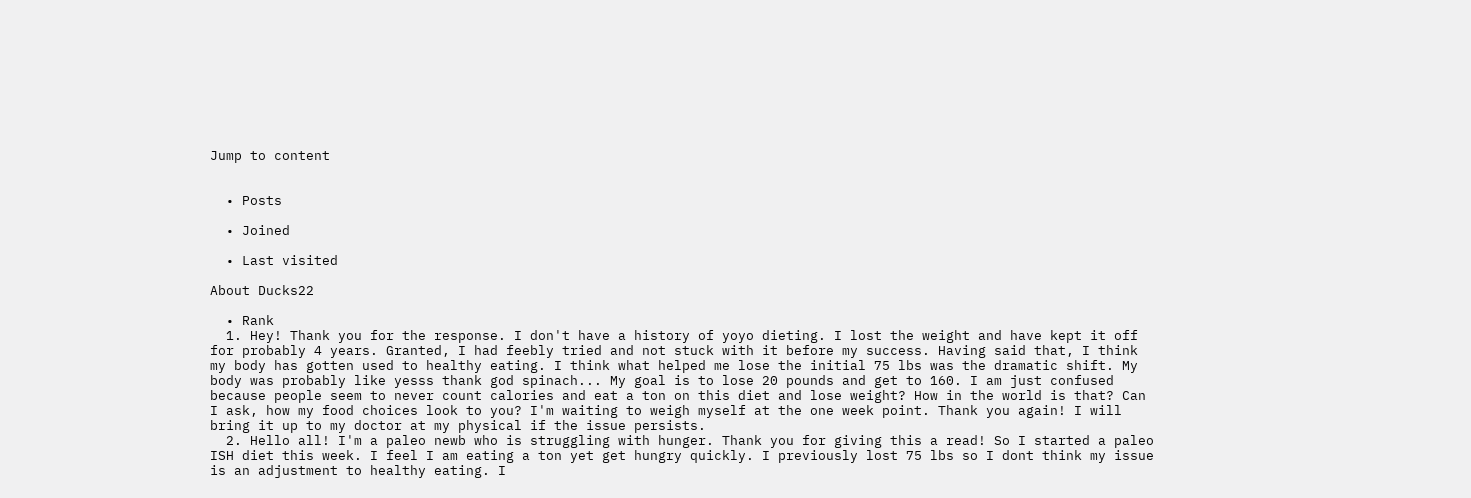Jump to content


  • Posts

  • Joined

  • Last visited

About Ducks22

  • Rank
  1. Hey! Thank you for the response. I don't have a history of yoyo dieting. I lost the weight and have kept it off for probably 4 years. Granted, I had feebly tried and not stuck with it before my success. Having said that, I think my body has gotten used to healthy eating. I think what helped me lose the initial 75 lbs was the dramatic shift. My body was probably like yesss thank god spinach... My goal is to lose 20 pounds and get to 160. I am just confused because people seem to never count calories and eat a ton on this diet and lose weight? How in the world is that? Can I ask, how my food choices look to you? I'm waiting to weigh myself at the one week point. Thank you again! I will bring it up to my doctor at my physical if the issue persists.
  2. Hello all! I'm a paleo newb who is struggling with hunger. Thank you for giving this a read! So I started a paleo ISH diet this week. I feel I am eating a ton yet get hungry quickly. I previously lost 75 lbs so I dont think my issue is an adjustment to healthy eating. I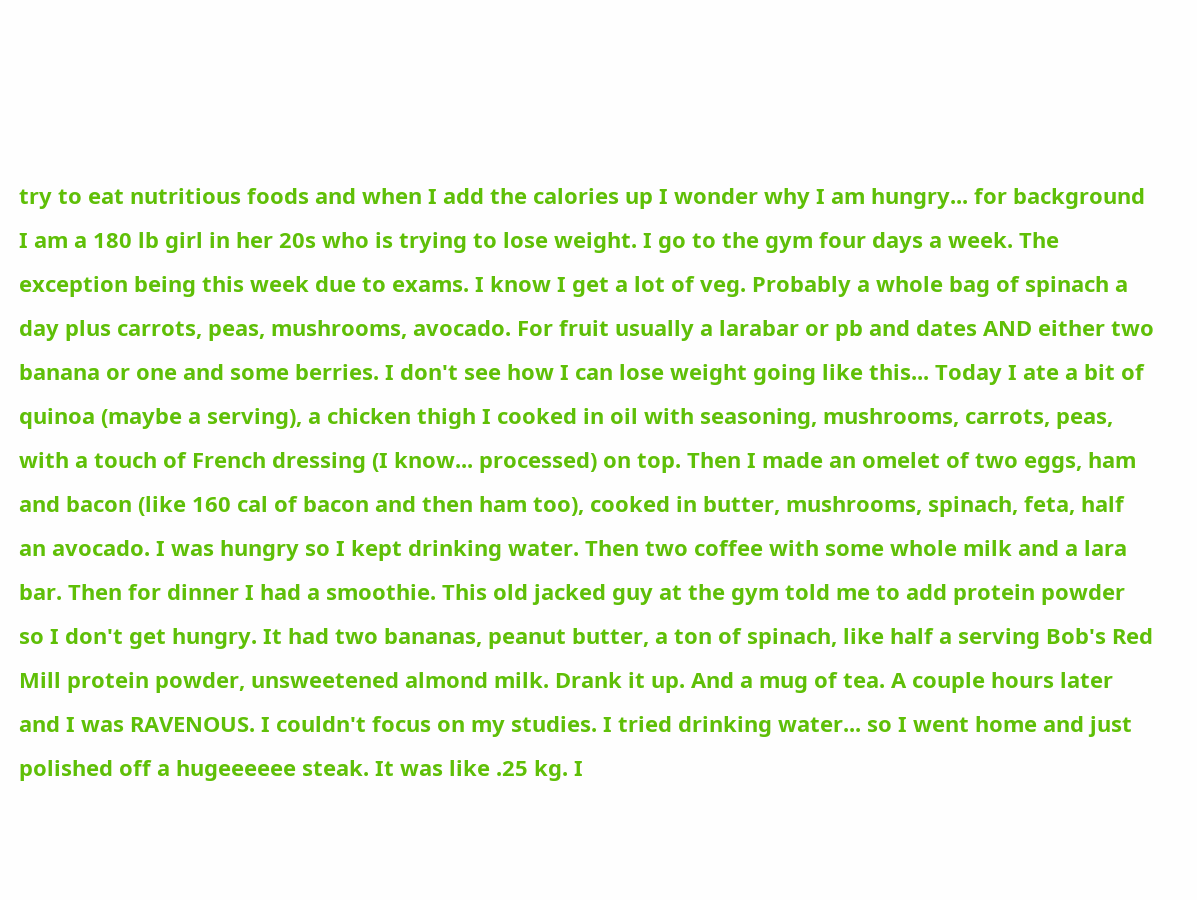try to eat nutritious foods and when I add the calories up I wonder why I am hungry... for background I am a 180 lb girl in her 20s who is trying to lose weight. I go to the gym four days a week. The exception being this week due to exams. I know I get a lot of veg. Probably a whole bag of spinach a day plus carrots, peas, mushrooms, avocado. For fruit usually a larabar or pb and dates AND either two banana or one and some berries. I don't see how I can lose weight going like this... Today I ate a bit of quinoa (maybe a serving), a chicken thigh I cooked in oil with seasoning, mushrooms, carrots, peas, with a touch of French dressing (I know... processed) on top. Then I made an omelet of two eggs, ham and bacon (like 160 cal of bacon and then ham too), cooked in butter, mushrooms, spinach, feta, half an avocado. I was hungry so I kept drinking water. Then two coffee with some whole milk and a lara bar. Then for dinner I had a smoothie. This old jacked guy at the gym told me to add protein powder so I don't get hungry. It had two bananas, peanut butter, a ton of spinach, like half a serving Bob's Red Mill protein powder, unsweetened almond milk. Drank it up. And a mug of tea. A couple hours later and I was RAVENOUS. I couldn't focus on my studies. I tried drinking water... so I went home and just polished off a hugeeeeee steak. It was like .25 kg. I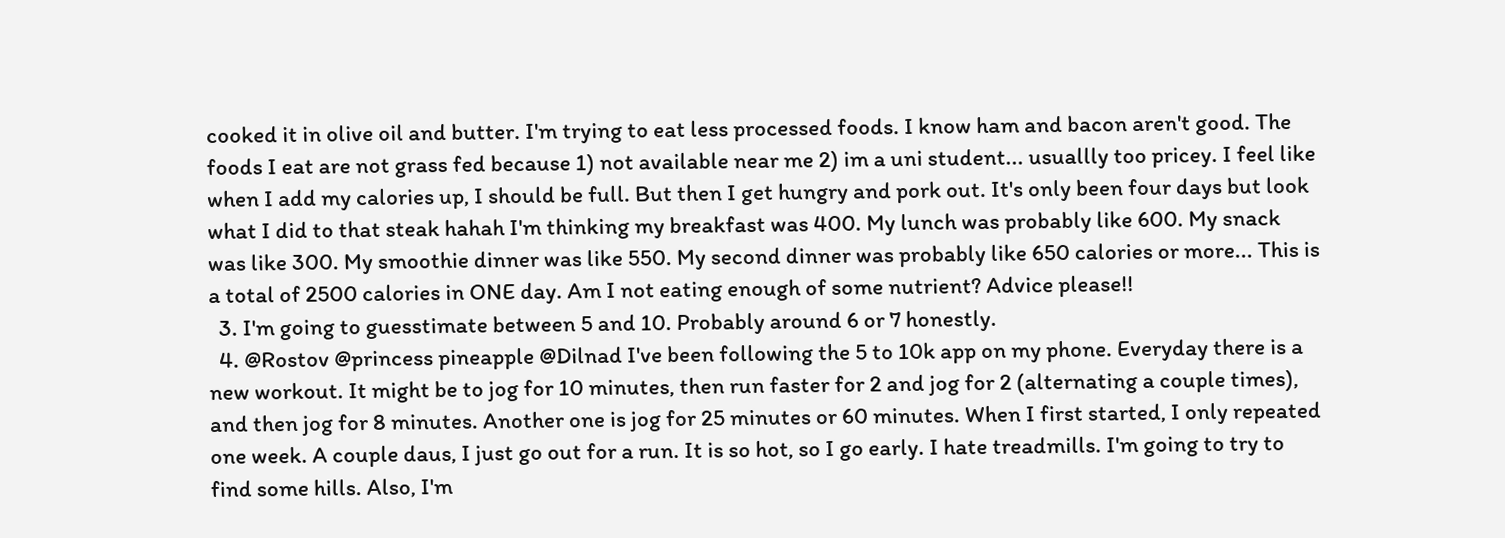cooked it in olive oil and butter. I'm trying to eat less processed foods. I know ham and bacon aren't good. The foods I eat are not grass fed because 1) not available near me 2) im a uni student... usuallly too pricey. I feel like when I add my calories up, I should be full. But then I get hungry and pork out. It's only been four days but look what I did to that steak hahah I'm thinking my breakfast was 400. My lunch was probably like 600. My snack was like 300. My smoothie dinner was like 550. My second dinner was probably like 650 calories or more... This is a total of 2500 calories in ONE day. Am I not eating enough of some nutrient? Advice please!!
  3. I'm going to guesstimate between 5 and 10. Probably around 6 or 7 honestly.
  4. @Rostov @princess pineapple @Dilnad I've been following the 5 to 10k app on my phone. Everyday there is a new workout. It might be to jog for 10 minutes, then run faster for 2 and jog for 2 (alternating a couple times), and then jog for 8 minutes. Another one is jog for 25 minutes or 60 minutes. When I first started, I only repeated one week. A couple daus, I just go out for a run. It is so hot, so I go early. I hate treadmills. I'm going to try to find some hills. Also, I'm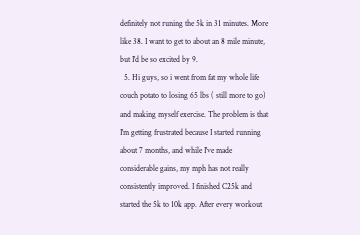definitely not runing the 5k in 31 minutes. More like 38. I want to get to about an 8 mile minute, but I'd be so excited by 9.
  5. Hi guys, so i went from fat my whole life couch potato to losing 65 lbs ( still more to go) and making myself exercise. The problem is that I'm getting frustrated because I started running about 7 months, and while I've made considerable gains, my mph has not really consistently improved. I finished C25k and started the 5k to 10k app. After every workout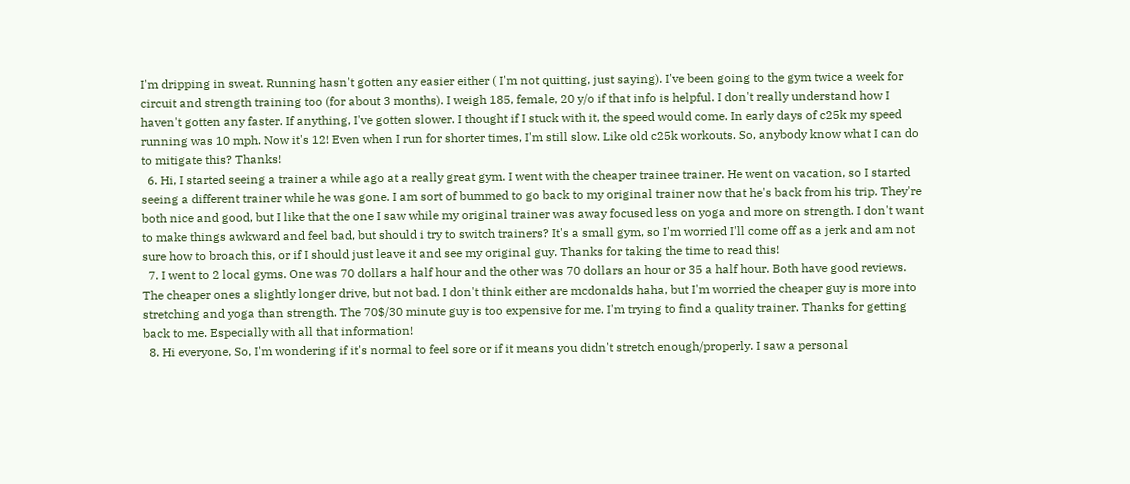I'm dripping in sweat. Running hasn't gotten any easier either ( I'm not quitting, just saying). I've been going to the gym twice a week for circuit and strength training too (for about 3 months). I weigh 185, female, 20 y/o if that info is helpful. I don't really understand how I haven't gotten any faster. If anything, I've gotten slower. I thought if I stuck with it, the speed would come. In early days of c25k my speed running was 10 mph. Now it's 12! Even when I run for shorter times, I'm still slow. Like old c25k workouts. So, anybody know what I can do to mitigate this? Thanks!
  6. Hi, I started seeing a trainer a while ago at a really great gym. I went with the cheaper trainee trainer. He went on vacation, so I started seeing a different trainer while he was gone. I am sort of bummed to go back to my original trainer now that he's back from his trip. They're both nice and good, but I like that the one I saw while my original trainer was away focused less on yoga and more on strength. I don't want to make things awkward and feel bad, but should i try to switch trainers? It's a small gym, so I'm worried I'll come off as a jerk and am not sure how to broach this, or if I should just leave it and see my original guy. Thanks for taking the time to read this!
  7. I went to 2 local gyms. One was 70 dollars a half hour and the other was 70 dollars an hour or 35 a half hour. Both have good reviews. The cheaper ones a slightly longer drive, but not bad. I don't think either are mcdonalds haha, but I'm worried the cheaper guy is more into stretching and yoga than strength. The 70$/30 minute guy is too expensive for me. I'm trying to find a quality trainer. Thanks for getting back to me. Especially with all that information!
  8. Hi everyone, So, I'm wondering if it's normal to feel sore or if it means you didn't stretch enough/properly. I saw a personal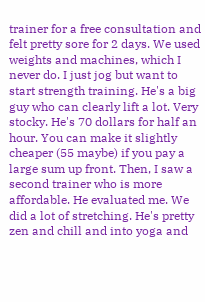trainer for a free consultation and felt pretty sore for 2 days. We used weights and machines, which I never do. I just jog but want to start strength training. He's a big guy who can clearly lift a lot. Very stocky. He's 70 dollars for half an hour. You can make it slightly cheaper (55 maybe) if you pay a large sum up front. Then, I saw a second trainer who is more affordable. He evaluated me. We did a lot of stretching. He's pretty zen and chill and into yoga and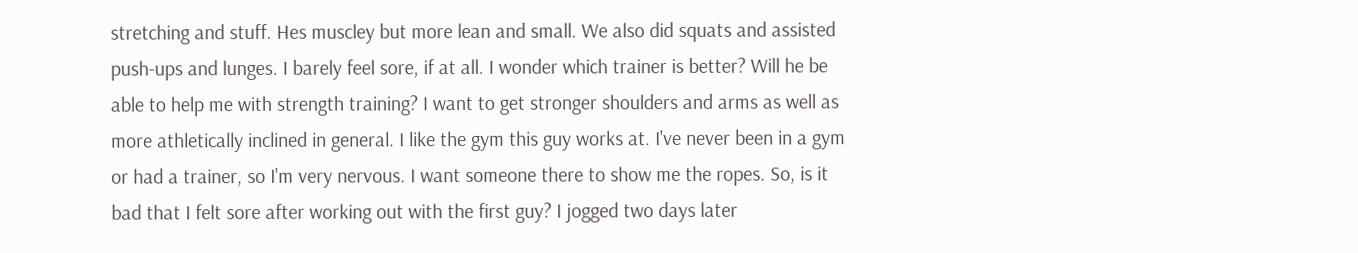stretching and stuff. Hes muscley but more lean and small. We also did squats and assisted push-ups and lunges. I barely feel sore, if at all. I wonder which trainer is better? Will he be able to help me with strength training? I want to get stronger shoulders and arms as well as more athletically inclined in general. I like the gym this guy works at. I've never been in a gym or had a trainer, so I'm very nervous. I want someone there to show me the ropes. So, is it bad that I felt sore after working out with the first guy? I jogged two days later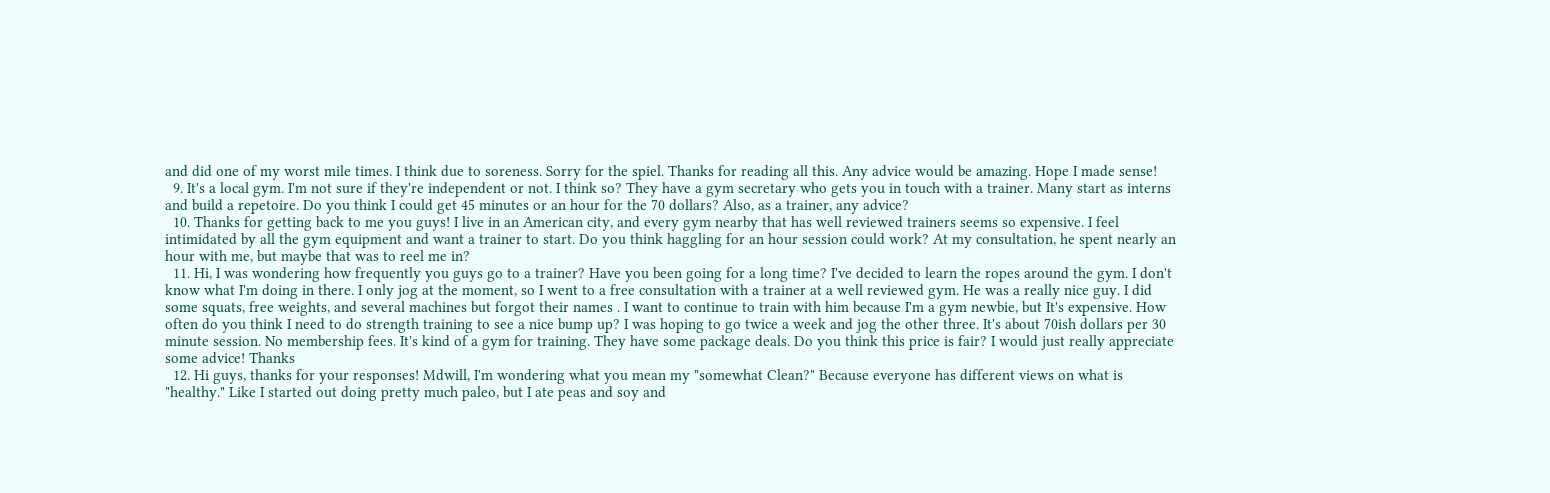and did one of my worst mile times. I think due to soreness. Sorry for the spiel. Thanks for reading all this. Any advice would be amazing. Hope I made sense!
  9. It's a local gym. I'm not sure if they're independent or not. I think so? They have a gym secretary who gets you in touch with a trainer. Many start as interns and build a repetoire. Do you think I could get 45 minutes or an hour for the 70 dollars? Also, as a trainer, any advice?
  10. Thanks for getting back to me you guys! I live in an American city, and every gym nearby that has well reviewed trainers seems so expensive. I feel intimidated by all the gym equipment and want a trainer to start. Do you think haggling for an hour session could work? At my consultation, he spent nearly an hour with me, but maybe that was to reel me in?
  11. Hi, I was wondering how frequently you guys go to a trainer? Have you been going for a long time? I've decided to learn the ropes around the gym. I don't know what I'm doing in there. I only jog at the moment, so I went to a free consultation with a trainer at a well reviewed gym. He was a really nice guy. I did some squats, free weights, and several machines but forgot their names . I want to continue to train with him because I'm a gym newbie, but It's expensive. How often do you think I need to do strength training to see a nice bump up? I was hoping to go twice a week and jog the other three. It's about 70ish dollars per 30 minute session. No membership fees. It's kind of a gym for training. They have some package deals. Do you think this price is fair? I would just really appreciate some advice! Thanks
  12. Hi guys, thanks for your responses! Mdwill, I'm wondering what you mean my "somewhat Clean?" Because everyone has different views on what is "healthy." Like I started out doing pretty much paleo, but I ate peas and soy and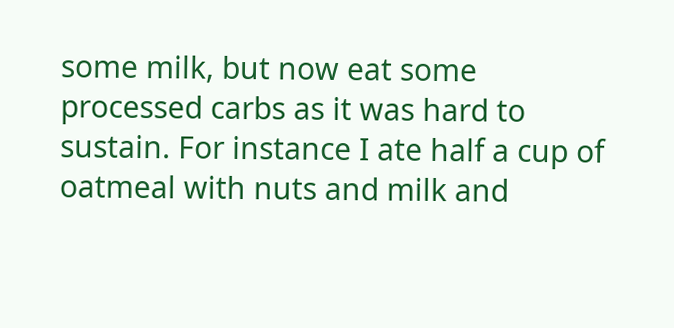some milk, but now eat some processed carbs as it was hard to sustain. For instance I ate half a cup of oatmeal with nuts and milk and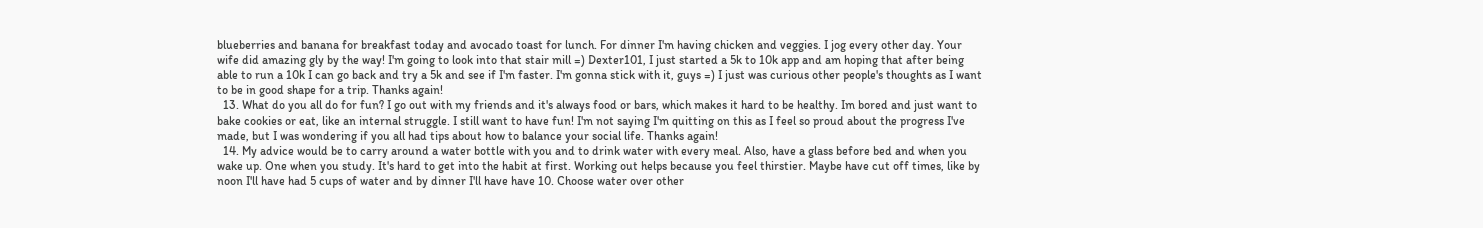blueberries and banana for breakfast today and avocado toast for lunch. For dinner I'm having chicken and veggies. I jog every other day. Your wife did amazing gly by the way! I'm going to look into that stair mill =) Dexter101, I just started a 5k to 10k app and am hoping that after being able to run a 10k I can go back and try a 5k and see if I'm faster. I'm gonna stick with it, guys =) I just was curious other people's thoughts as I want to be in good shape for a trip. Thanks again!
  13. What do you all do for fun? I go out with my friends and it's always food or bars, which makes it hard to be healthy. Im bored and just want to bake cookies or eat, like an internal struggle. I still want to have fun! I'm not saying I'm quitting on this as I feel so proud about the progress I've made, but I was wondering if you all had tips about how to balance your social life. Thanks again!
  14. My advice would be to carry around a water bottle with you and to drink water with every meal. Also, have a glass before bed and when you wake up. One when you study. It's hard to get into the habit at first. Working out helps because you feel thirstier. Maybe have cut off times, like by noon I'll have had 5 cups of water and by dinner I'll have have 10. Choose water over other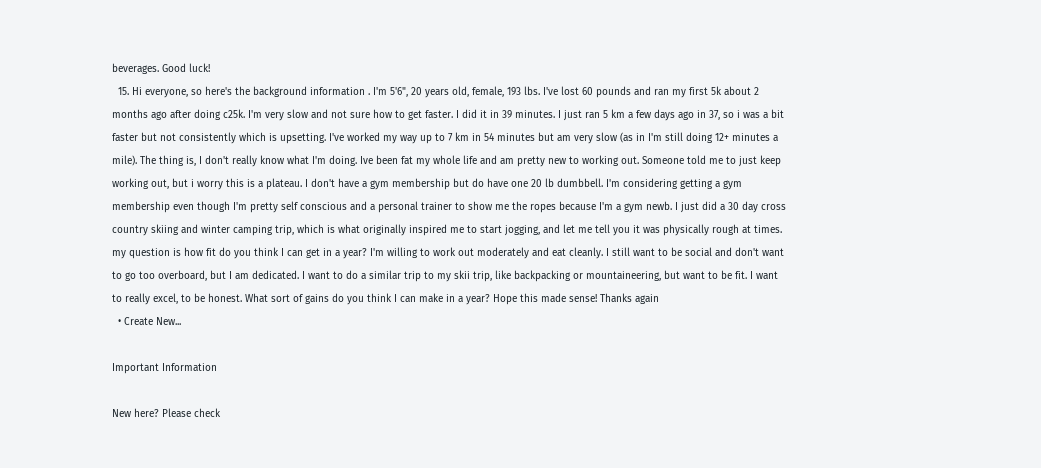beverages. Good luck!
  15. Hi everyone, so here's the background information . I'm 5'6", 20 years old, female, 193 lbs. I've lost 60 pounds and ran my first 5k about 2 months ago after doing c25k. I'm very slow and not sure how to get faster. I did it in 39 minutes. I just ran 5 km a few days ago in 37, so i was a bit faster but not consistently which is upsetting. I've worked my way up to 7 km in 54 minutes but am very slow (as in I'm still doing 12+ minutes a mile). The thing is, I don't really know what I'm doing. Ive been fat my whole life and am pretty new to working out. Someone told me to just keep working out, but i worry this is a plateau. I don't have a gym membership but do have one 20 lb dumbbell. I'm considering getting a gym membership even though I'm pretty self conscious and a personal trainer to show me the ropes because I'm a gym newb. I just did a 30 day cross country skiing and winter camping trip, which is what originally inspired me to start jogging, and let me tell you it was physically rough at times. my question is how fit do you think I can get in a year? I'm willing to work out moderately and eat cleanly. I still want to be social and don't want to go too overboard, but I am dedicated. I want to do a similar trip to my skii trip, like backpacking or mountaineering, but want to be fit. I want to really excel, to be honest. What sort of gains do you think I can make in a year? Hope this made sense! Thanks again
  • Create New...

Important Information

New here? Please check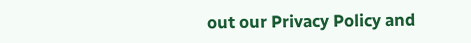out our Privacy Policy and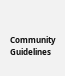Community Guidelines